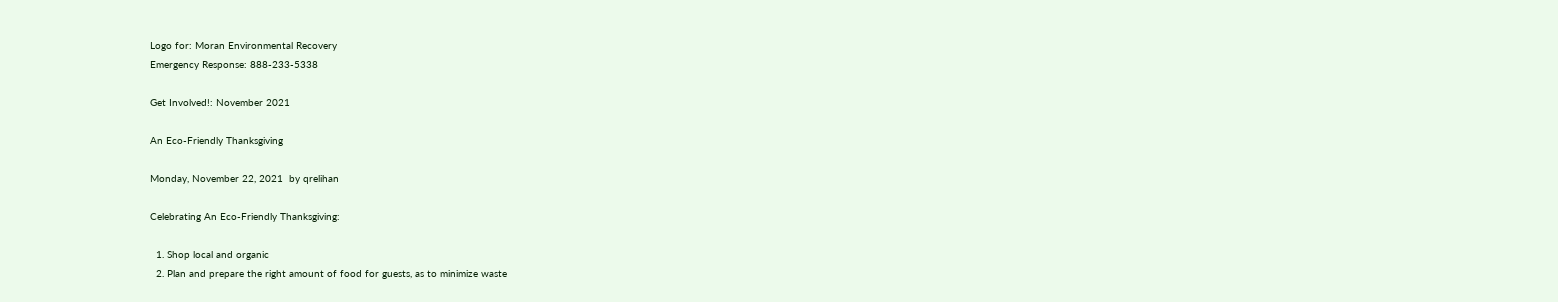Logo for: Moran Environmental Recovery
Emergency Response: 888-233-5338

Get Involved!: November 2021

An Eco-Friendly Thanksgiving

Monday, November 22, 2021  by qrelihan

Celebrating An Eco-Friendly Thanksgiving:

  1. Shop local and organic
  2. Plan and prepare the right amount of food for guests, as to minimize waste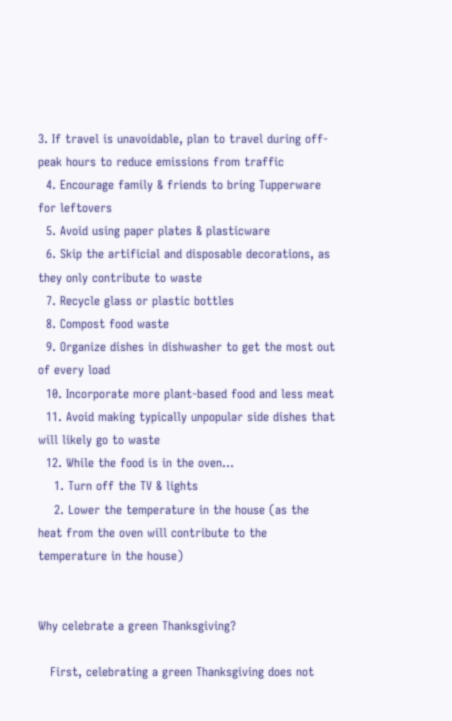3. If travel is unavoidable, plan to travel during off-peak hours to reduce emissions from traffic
  4. Encourage family & friends to bring Tupperware for leftovers
  5. Avoid using paper plates & plasticware
  6. Skip the artificial and disposable decorations, as they only contribute to waste
  7. Recycle glass or plastic bottles
  8. Compost food waste
  9. Organize dishes in dishwasher to get the most out of every load
  10. Incorporate more plant-based food and less meat
  11. Avoid making typically unpopular side dishes that will likely go to waste
  12. While the food is in the oven…
    1. Turn off the TV & lights
    2. Lower the temperature in the house (as the heat from the oven will contribute to the temperature in the house)


Why celebrate a green Thanksgiving?

   First, celebrating a green Thanksgiving does not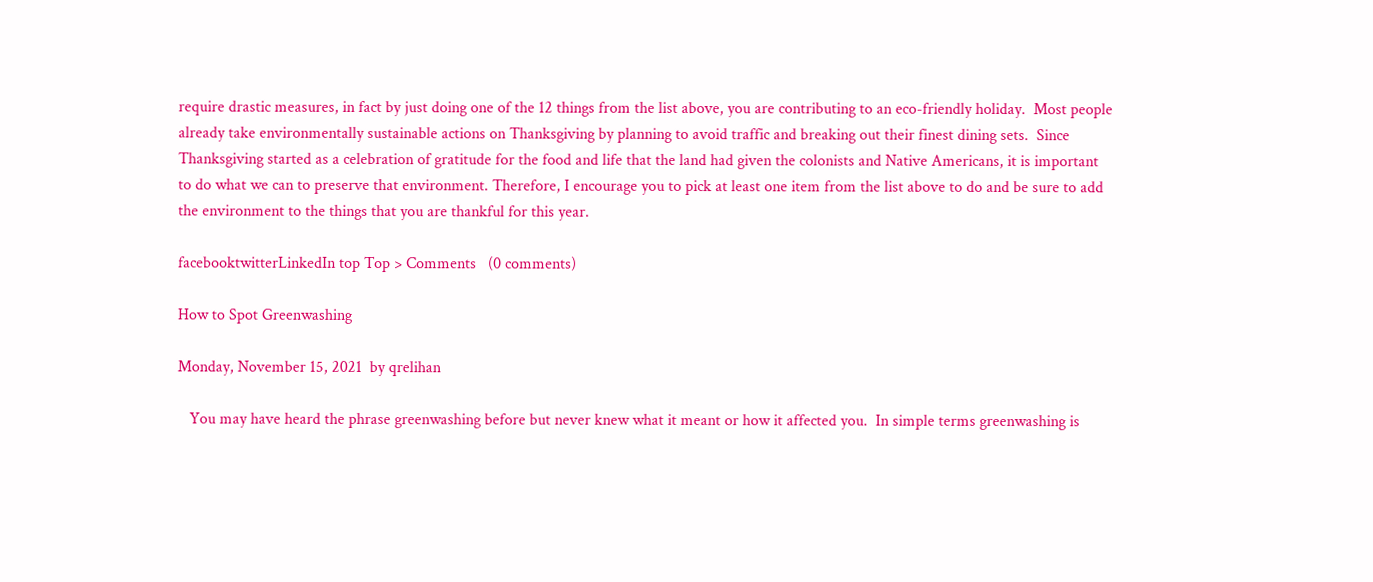require drastic measures, in fact by just doing one of the 12 things from the list above, you are contributing to an eco-friendly holiday.  Most people already take environmentally sustainable actions on Thanksgiving by planning to avoid traffic and breaking out their finest dining sets.  Since Thanksgiving started as a celebration of gratitude for the food and life that the land had given the colonists and Native Americans, it is important to do what we can to preserve that environment. Therefore, I encourage you to pick at least one item from the list above to do and be sure to add the environment to the things that you are thankful for this year.

facebooktwitterLinkedIn top Top > Comments   (0 comments)

How to Spot Greenwashing

Monday, November 15, 2021  by qrelihan

   You may have heard the phrase greenwashing before but never knew what it meant or how it affected you.  In simple terms greenwashing is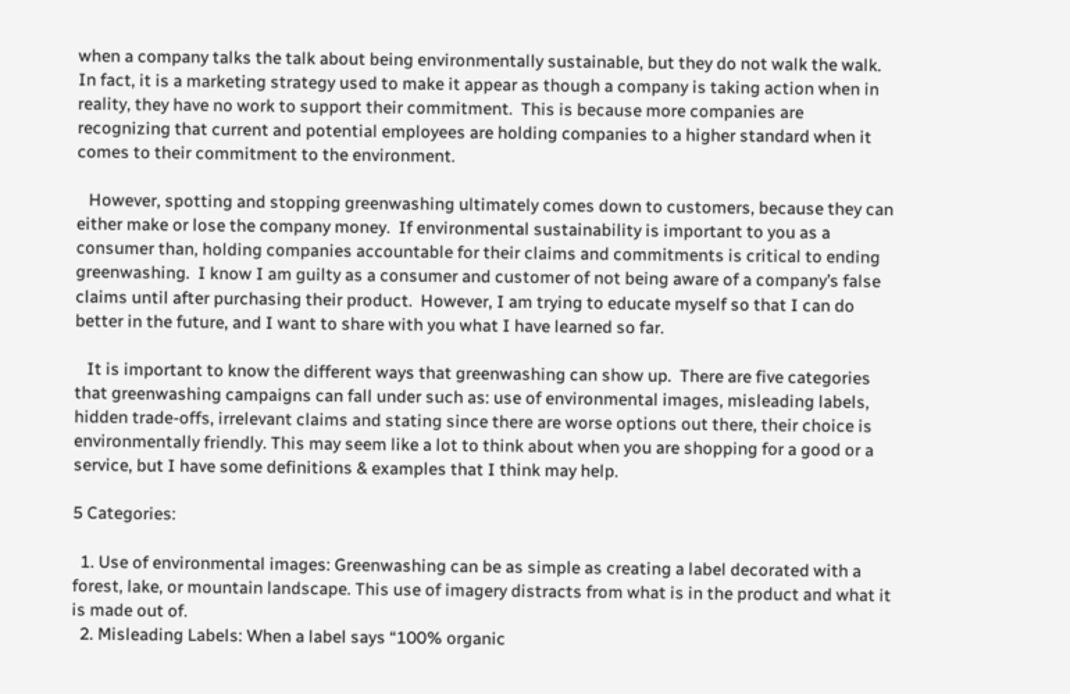when a company talks the talk about being environmentally sustainable, but they do not walk the walk.  In fact, it is a marketing strategy used to make it appear as though a company is taking action when in reality, they have no work to support their commitment.  This is because more companies are recognizing that current and potential employees are holding companies to a higher standard when it comes to their commitment to the environment.

   However, spotting and stopping greenwashing ultimately comes down to customers, because they can either make or lose the company money.  If environmental sustainability is important to you as a consumer than, holding companies accountable for their claims and commitments is critical to ending greenwashing.  I know I am guilty as a consumer and customer of not being aware of a company’s false claims until after purchasing their product.  However, I am trying to educate myself so that I can do better in the future, and I want to share with you what I have learned so far.

   It is important to know the different ways that greenwashing can show up.  There are five categories that greenwashing campaigns can fall under such as: use of environmental images, misleading labels, hidden trade-offs, irrelevant claims and stating since there are worse options out there, their choice is environmentally friendly. This may seem like a lot to think about when you are shopping for a good or a service, but I have some definitions & examples that I think may help.

5 Categories:

  1. Use of environmental images: Greenwashing can be as simple as creating a label decorated with a forest, lake, or mountain landscape. This use of imagery distracts from what is in the product and what it is made out of.
  2. Misleading Labels: When a label says “100% organic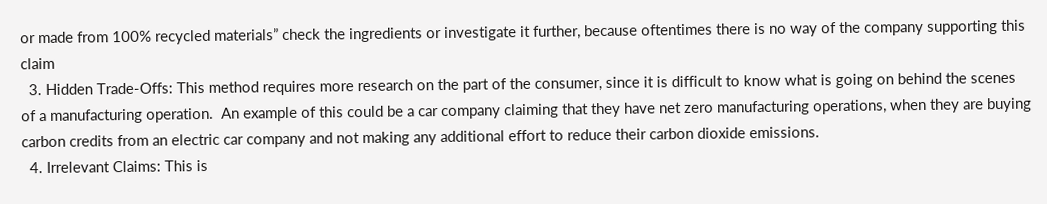or made from 100% recycled materials” check the ingredients or investigate it further, because oftentimes there is no way of the company supporting this claim
  3. Hidden Trade-Offs: This method requires more research on the part of the consumer, since it is difficult to know what is going on behind the scenes of a manufacturing operation.  An example of this could be a car company claiming that they have net zero manufacturing operations, when they are buying carbon credits from an electric car company and not making any additional effort to reduce their carbon dioxide emissions.
  4. Irrelevant Claims: This is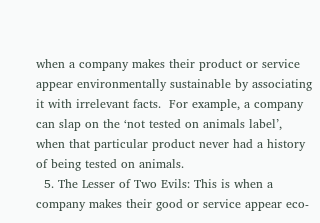when a company makes their product or service appear environmentally sustainable by associating it with irrelevant facts.  For example, a company can slap on the ‘not tested on animals label’, when that particular product never had a history of being tested on animals.
  5. The Lesser of Two Evils: This is when a company makes their good or service appear eco-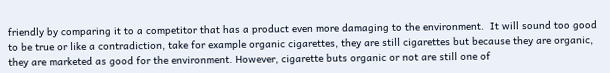friendly by comparing it to a competitor that has a product even more damaging to the environment.  It will sound too good to be true or like a contradiction, take for example organic cigarettes, they are still cigarettes but because they are organic, they are marketed as good for the environment. However, cigarette buts organic or not are still one of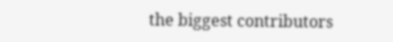the biggest contributors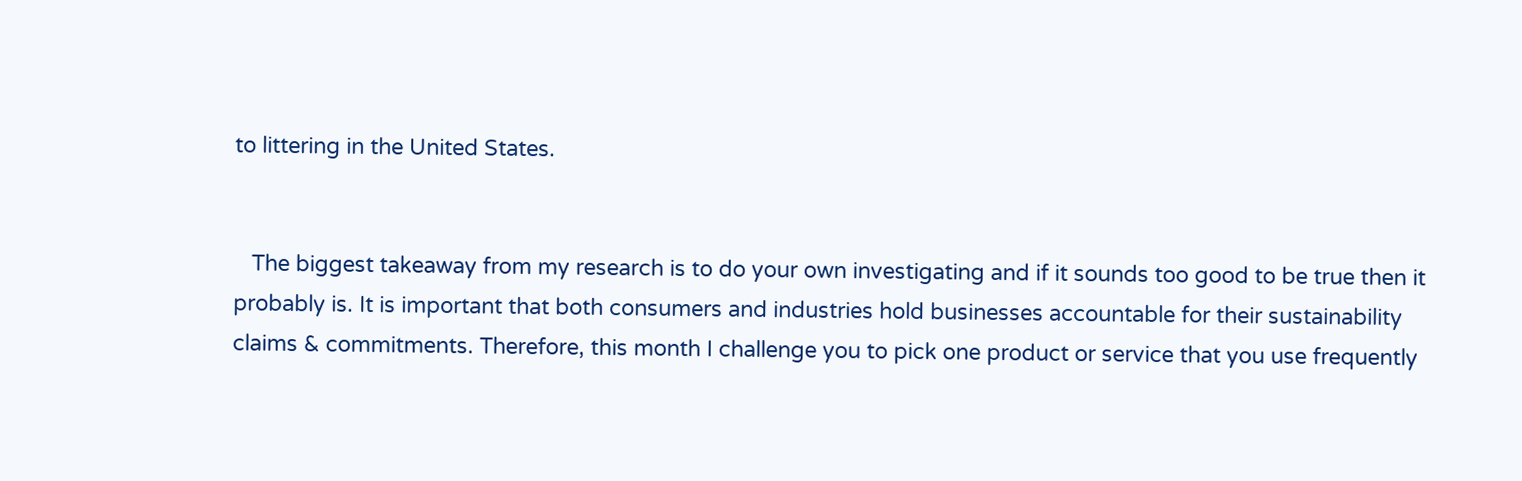to littering in the United States.


   The biggest takeaway from my research is to do your own investigating and if it sounds too good to be true then it probably is. It is important that both consumers and industries hold businesses accountable for their sustainability claims & commitments. Therefore, this month I challenge you to pick one product or service that you use frequently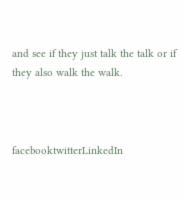and see if they just talk the talk or if they also walk the walk.



facebooktwitterLinkedIn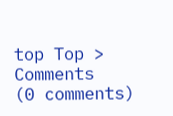top Top > Comments   (0 comments)